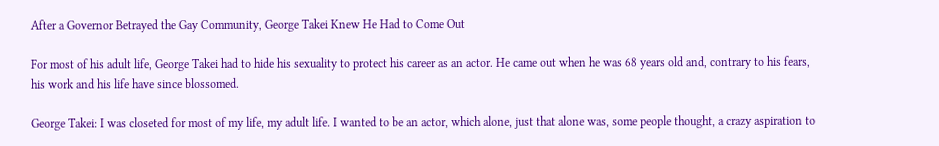After a Governor Betrayed the Gay Community, George Takei Knew He Had to Come Out

For most of his adult life, George Takei had to hide his sexuality to protect his career as an actor. He came out when he was 68 years old and, contrary to his fears, his work and his life have since blossomed.

George Takei: I was closeted for most of my life, my adult life. I wanted to be an actor, which alone, just that alone was, some people thought, a crazy aspiration to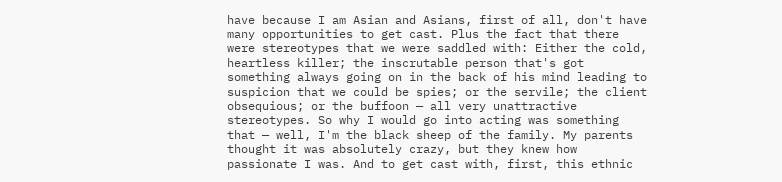have because I am Asian and Asians, first of all, don't have many opportunities to get cast. Plus the fact that there were stereotypes that we were saddled with: Either the cold, heartless killer; the inscrutable person that's got something always going on in the back of his mind leading to suspicion that we could be spies; or the servile; the client obsequious; or the buffoon — all very unattractive stereotypes. So why I would go into acting was something that — well, I'm the black sheep of the family. My parents thought it was absolutely crazy, but they knew how passionate I was. And to get cast with, first, this ethnic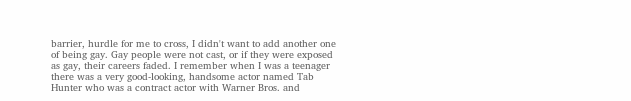barrier, hurdle for me to cross, I didn't want to add another one of being gay. Gay people were not cast, or if they were exposed as gay, their careers faded. I remember when I was a teenager there was a very good-looking, handsome actor named Tab Hunter who was a contract actor with Warner Bros. and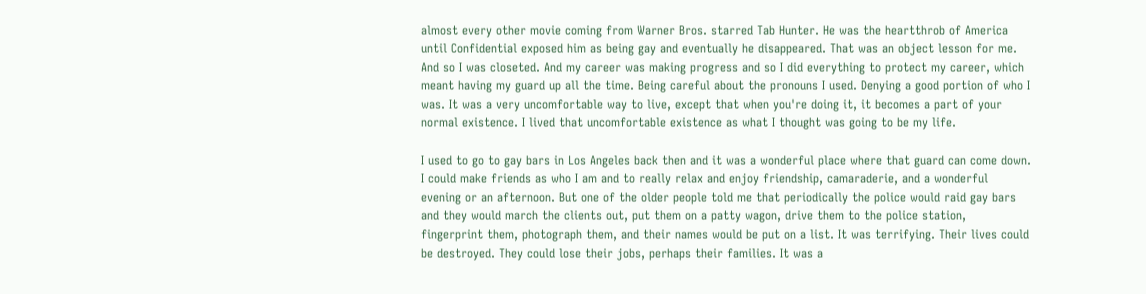almost every other movie coming from Warner Bros. starred Tab Hunter. He was the heartthrob of America until Confidential exposed him as being gay and eventually he disappeared. That was an object lesson for me. And so I was closeted. And my career was making progress and so I did everything to protect my career, which meant having my guard up all the time. Being careful about the pronouns I used. Denying a good portion of who I was. It was a very uncomfortable way to live, except that when you're doing it, it becomes a part of your normal existence. I lived that uncomfortable existence as what I thought was going to be my life.

I used to go to gay bars in Los Angeles back then and it was a wonderful place where that guard can come down. I could make friends as who I am and to really relax and enjoy friendship, camaraderie, and a wonderful evening or an afternoon. But one of the older people told me that periodically the police would raid gay bars and they would march the clients out, put them on a patty wagon, drive them to the police station, fingerprint them, photograph them, and their names would be put on a list. It was terrifying. Their lives could be destroyed. They could lose their jobs, perhaps their families. It was a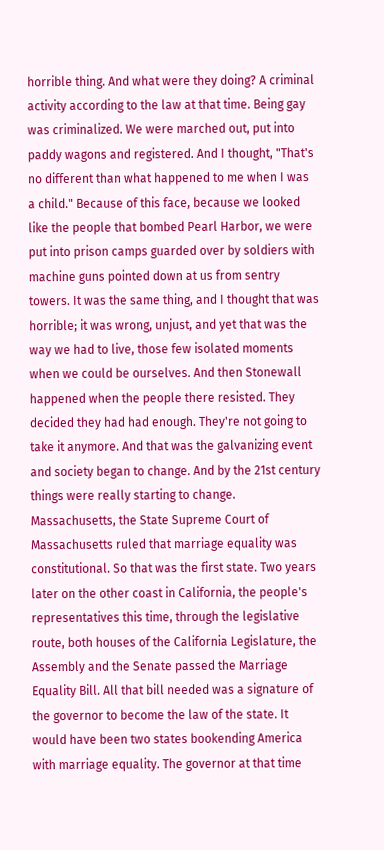horrible thing. And what were they doing? A criminal activity according to the law at that time. Being gay was criminalized. We were marched out, put into paddy wagons and registered. And I thought, "That's no different than what happened to me when I was a child." Because of this face, because we looked like the people that bombed Pearl Harbor, we were put into prison camps guarded over by soldiers with machine guns pointed down at us from sentry towers. It was the same thing, and I thought that was horrible; it was wrong, unjust, and yet that was the way we had to live, those few isolated moments when we could be ourselves. And then Stonewall happened when the people there resisted. They decided they had had enough. They're not going to take it anymore. And that was the galvanizing event and society began to change. And by the 21st century things were really starting to change. Massachusetts, the State Supreme Court of Massachusetts ruled that marriage equality was constitutional. So that was the first state. Two years later on the other coast in California, the people's representatives this time, through the legislative route, both houses of the California Legislature, the Assembly and the Senate passed the Marriage Equality Bill. All that bill needed was a signature of the governor to become the law of the state. It would have been two states bookending America with marriage equality. The governor at that time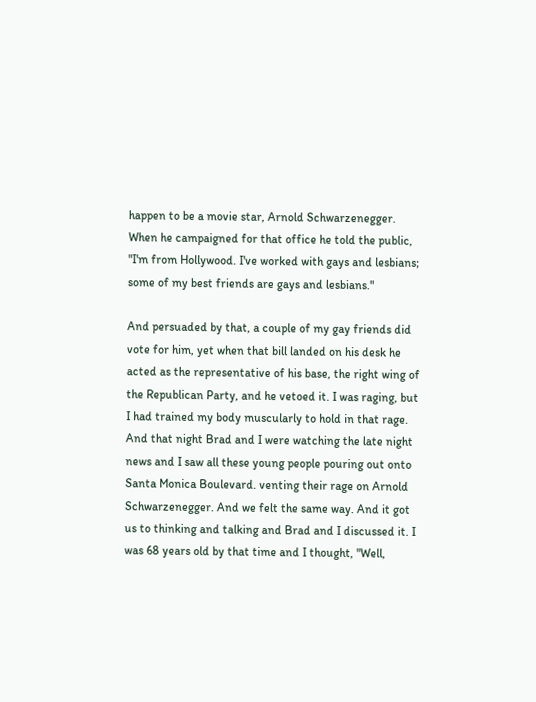happen to be a movie star, Arnold Schwarzenegger. When he campaigned for that office he told the public, "I'm from Hollywood. I've worked with gays and lesbians; some of my best friends are gays and lesbians."

And persuaded by that, a couple of my gay friends did vote for him, yet when that bill landed on his desk he acted as the representative of his base, the right wing of the Republican Party, and he vetoed it. I was raging, but I had trained my body muscularly to hold in that rage. And that night Brad and I were watching the late night news and I saw all these young people pouring out onto Santa Monica Boulevard. venting their rage on Arnold Schwarzenegger. And we felt the same way. And it got us to thinking and talking and Brad and I discussed it. I was 68 years old by that time and I thought, "Well,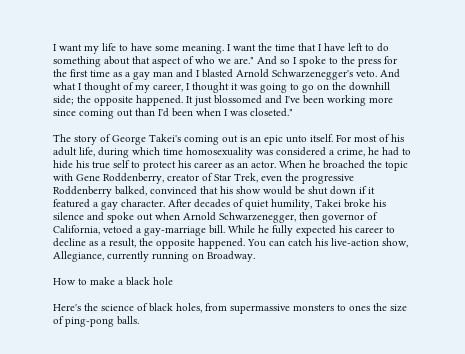I want my life to have some meaning. I want the time that I have left to do something about that aspect of who we are." And so I spoke to the press for the first time as a gay man and I blasted Arnold Schwarzenegger's veto. And what I thought of my career, I thought it was going to go on the downhill side; the opposite happened. It just blossomed and I've been working more since coming out than I'd been when I was closeted."

The story of George Takei's coming out is an epic unto itself. For most of his adult life, during which time homosexuality was considered a crime, he had to hide his true self to protect his career as an actor. When he broached the topic with Gene Roddenberry, creator of Star Trek, even the progressive Roddenberry balked, convinced that his show would be shut down if it featured a gay character. After decades of quiet humility, Takei broke his silence and spoke out when Arnold Schwarzenegger, then governor of California, vetoed a gay-marriage bill. While he fully expected his career to decline as a result, the opposite happened. You can catch his live-action show, Allegiance, currently running on Broadway.

How to make a black hole

Here's the science of black holes, from supermassive monsters to ones the size of ping-pong balls.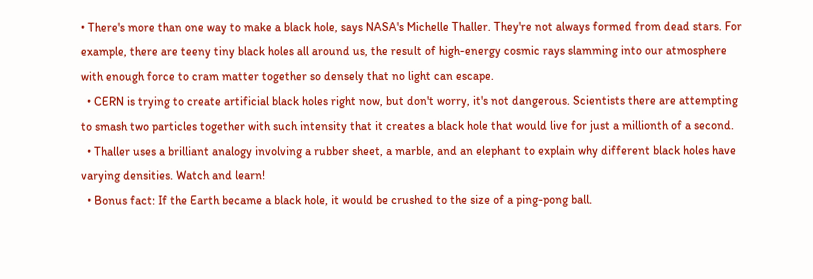• There's more than one way to make a black hole, says NASA's Michelle Thaller. They're not always formed from dead stars. For example, there are teeny tiny black holes all around us, the result of high-energy cosmic rays slamming into our atmosphere with enough force to cram matter together so densely that no light can escape.
  • CERN is trying to create artificial black holes right now, but don't worry, it's not dangerous. Scientists there are attempting to smash two particles together with such intensity that it creates a black hole that would live for just a millionth of a second.
  • Thaller uses a brilliant analogy involving a rubber sheet, a marble, and an elephant to explain why different black holes have varying densities. Watch and learn!
  • Bonus fact: If the Earth became a black hole, it would be crushed to the size of a ping-pong ball.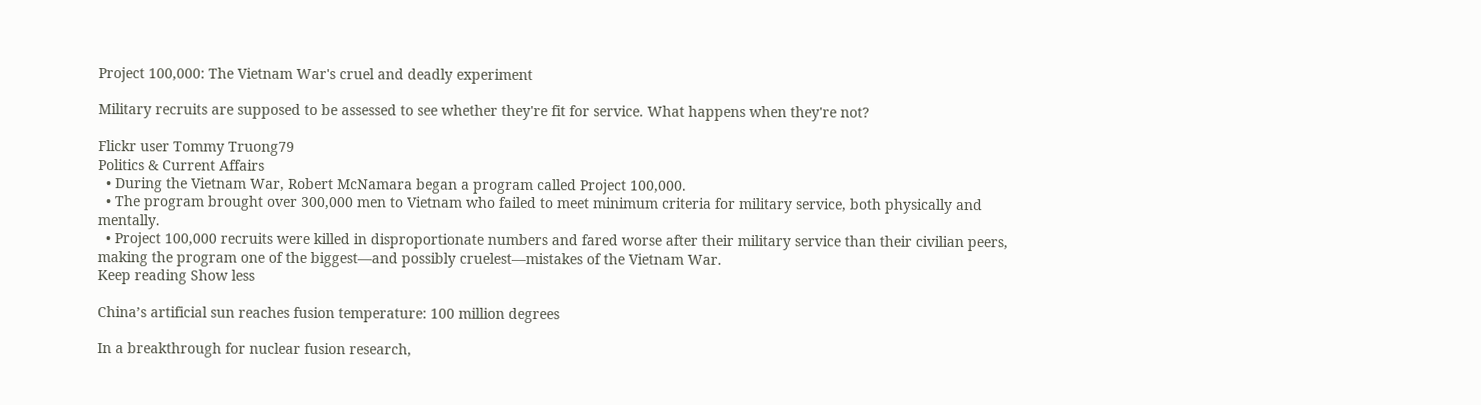Project 100,000: The Vietnam War's cruel and deadly experiment

Military recruits are supposed to be assessed to see whether they're fit for service. What happens when they're not?

Flickr user Tommy Truong79
Politics & Current Affairs
  • During the Vietnam War, Robert McNamara began a program called Project 100,000.
  • The program brought over 300,000 men to Vietnam who failed to meet minimum criteria for military service, both physically and mentally.
  • Project 100,000 recruits were killed in disproportionate numbers and fared worse after their military service than their civilian peers, making the program one of the biggest—and possibly cruelest—mistakes of the Vietnam War.
Keep reading Show less

China’s artificial sun reaches fusion temperature: 100 million degrees

In a breakthrough for nuclear fusion research,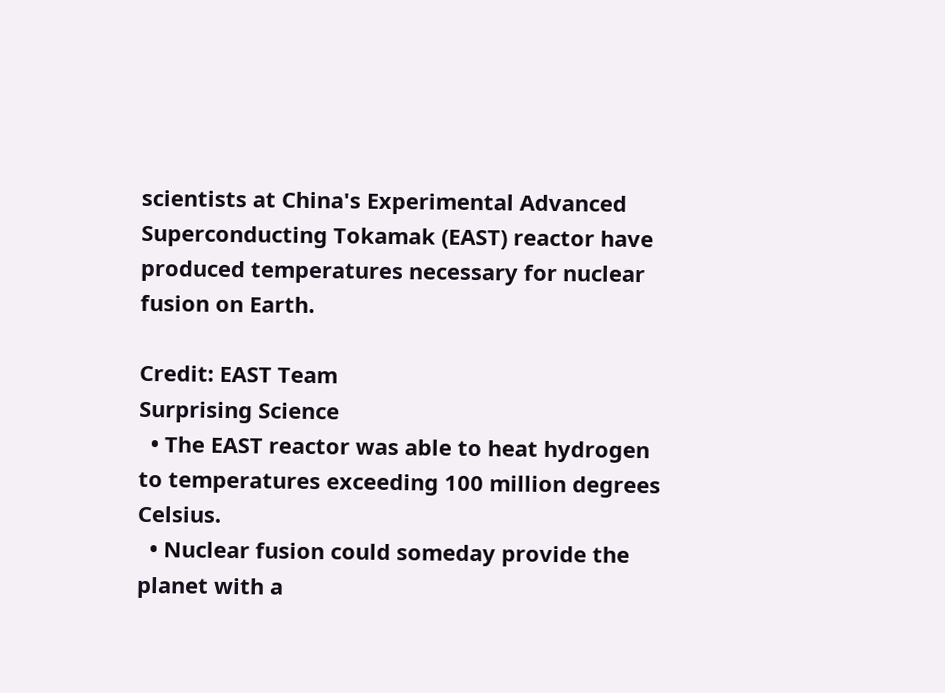scientists at China's Experimental Advanced Superconducting Tokamak (EAST) reactor have produced temperatures necessary for nuclear fusion on Earth.

Credit: EAST Team
Surprising Science
  • The EAST reactor was able to heat hydrogen to temperatures exceeding 100 million degrees Celsius.
  • Nuclear fusion could someday provide the planet with a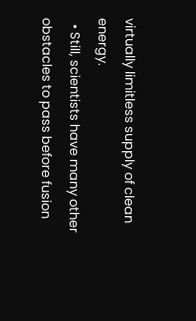virtually limitless supply of clean energy.
  • Still, scientists have many other obstacles to pass before fusion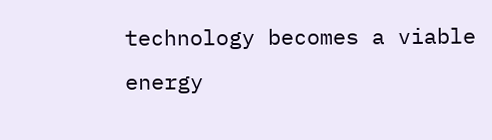technology becomes a viable energy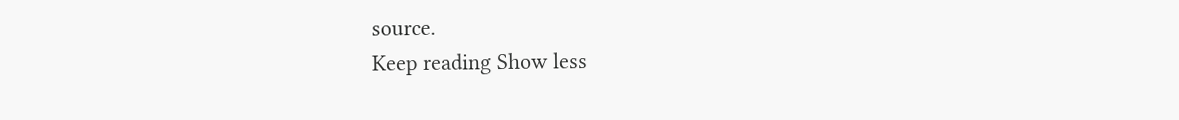source.
Keep reading Show less